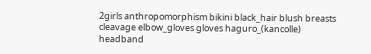2girls anthropomorphism bikini black_hair blush breasts cleavage elbow_gloves gloves haguro_(kancolle) headband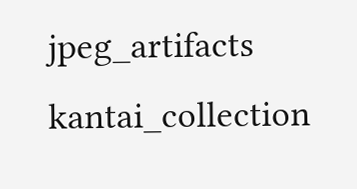jpeg_artifacts kantai_collection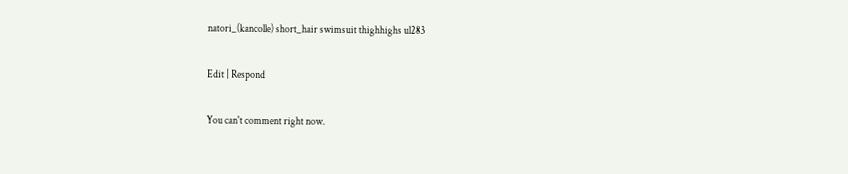natori_(kancolle) short_hair swimsuit thighhighs ul283

Edit | Respond

You can't comment right now.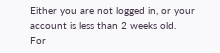Either you are not logged in, or your account is less than 2 weeks old.
For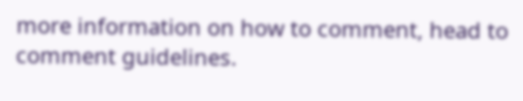more information on how to comment, head to comment guidelines.